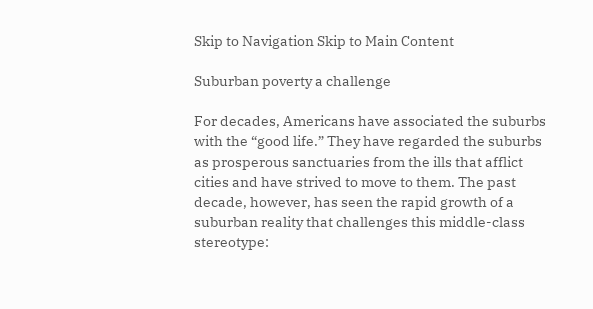Skip to Navigation Skip to Main Content

Suburban poverty a challenge

For decades, Americans have associated the suburbs with the “good life.” They have regarded the suburbs as prosperous sanctuaries from the ills that afflict cities and have strived to move to them. The past decade, however, has seen the rapid growth of a suburban reality that challenges this middle-class stereotype: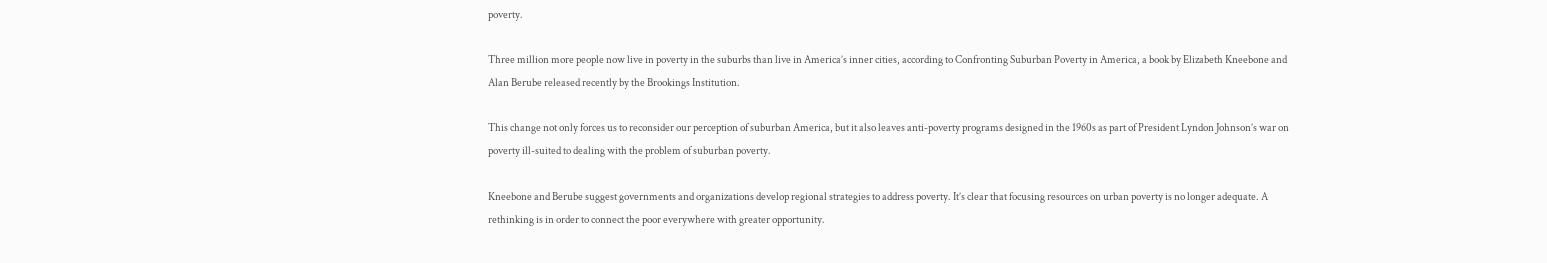poverty.

Three million more people now live in poverty in the suburbs than live in America’s inner cities, according to Confronting Suburban Poverty in America, a book by Elizabeth Kneebone and Alan Berube released recently by the Brookings Institution.

This change not only forces us to reconsider our perception of suburban America, but it also leaves anti-poverty programs designed in the 1960s as part of President Lyndon Johnson’s war on poverty ill-suited to dealing with the problem of suburban poverty.

Kneebone and Berube suggest governments and organizations develop regional strategies to address poverty. It’s clear that focusing resources on urban poverty is no longer adequate. A rethinking is in order to connect the poor everywhere with greater opportunity.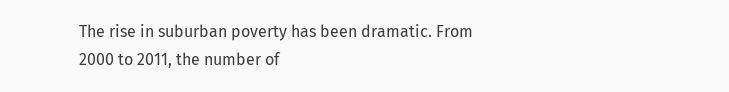The rise in suburban poverty has been dramatic. From 2000 to 2011, the number of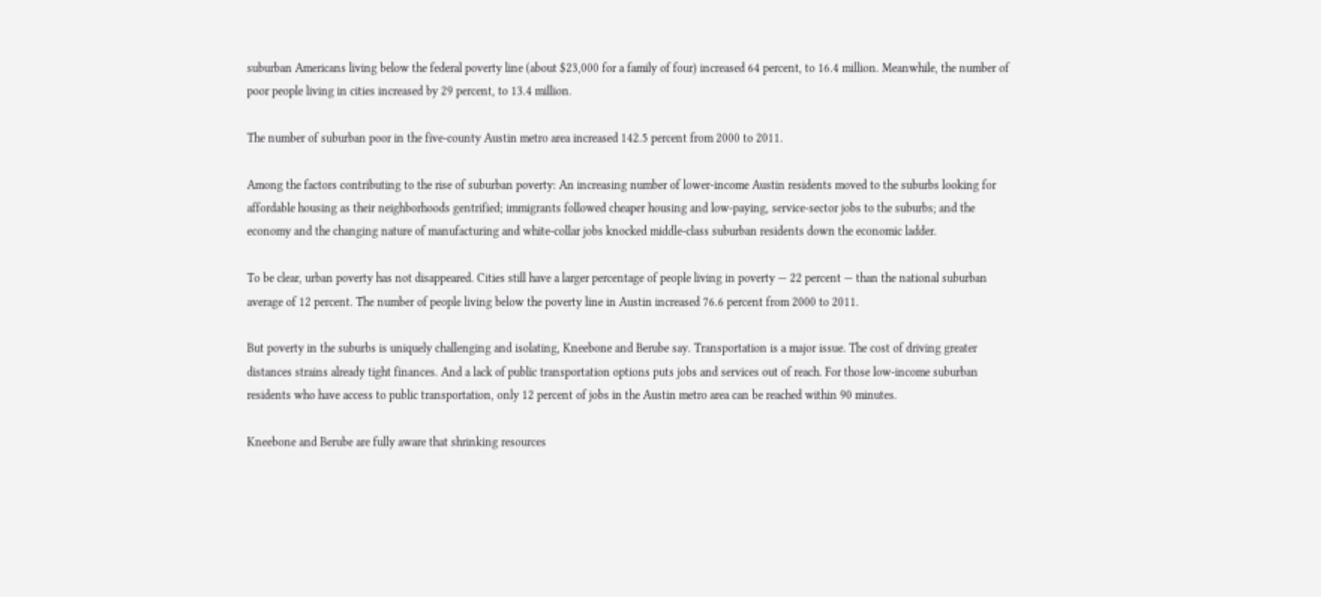suburban Americans living below the federal poverty line (about $23,000 for a family of four) increased 64 percent, to 16.4 million. Meanwhile, the number of poor people living in cities increased by 29 percent, to 13.4 million.

The number of suburban poor in the five-county Austin metro area increased 142.5 percent from 2000 to 2011.

Among the factors contributing to the rise of suburban poverty: An increasing number of lower-income Austin residents moved to the suburbs looking for affordable housing as their neighborhoods gentrified; immigrants followed cheaper housing and low-paying, service-sector jobs to the suburbs; and the economy and the changing nature of manufacturing and white-collar jobs knocked middle-class suburban residents down the economic ladder.

To be clear, urban poverty has not disappeared. Cities still have a larger percentage of people living in poverty — 22 percent — than the national suburban average of 12 percent. The number of people living below the poverty line in Austin increased 76.6 percent from 2000 to 2011.

But poverty in the suburbs is uniquely challenging and isolating, Kneebone and Berube say. Transportation is a major issue. The cost of driving greater distances strains already tight finances. And a lack of public transportation options puts jobs and services out of reach. For those low-income suburban residents who have access to public transportation, only 12 percent of jobs in the Austin metro area can be reached within 90 minutes.

Kneebone and Berube are fully aware that shrinking resources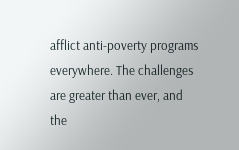afflict anti-poverty programs everywhere. The challenges are greater than ever, and the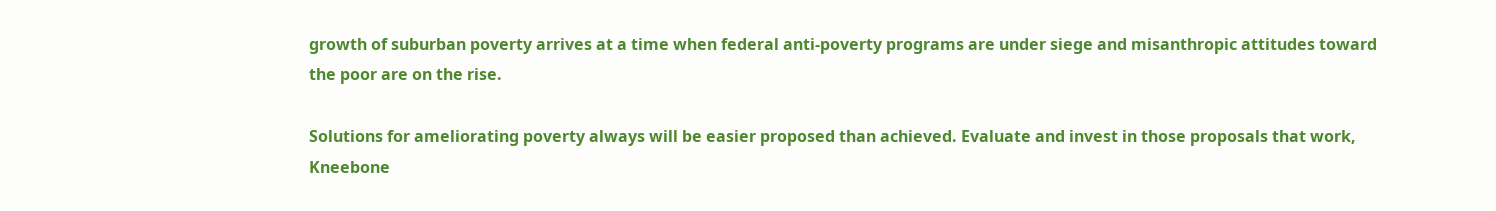growth of suburban poverty arrives at a time when federal anti-poverty programs are under siege and misanthropic attitudes toward the poor are on the rise.

Solutions for ameliorating poverty always will be easier proposed than achieved. Evaluate and invest in those proposals that work, Kneebone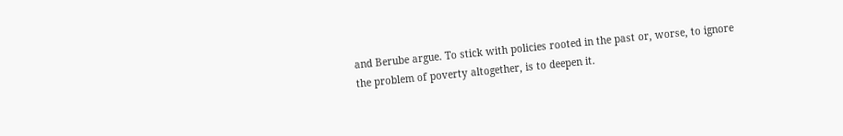and Berube argue. To stick with policies rooted in the past or, worse, to ignore the problem of poverty altogether, is to deepen it.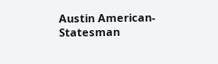Austin American-Statesman